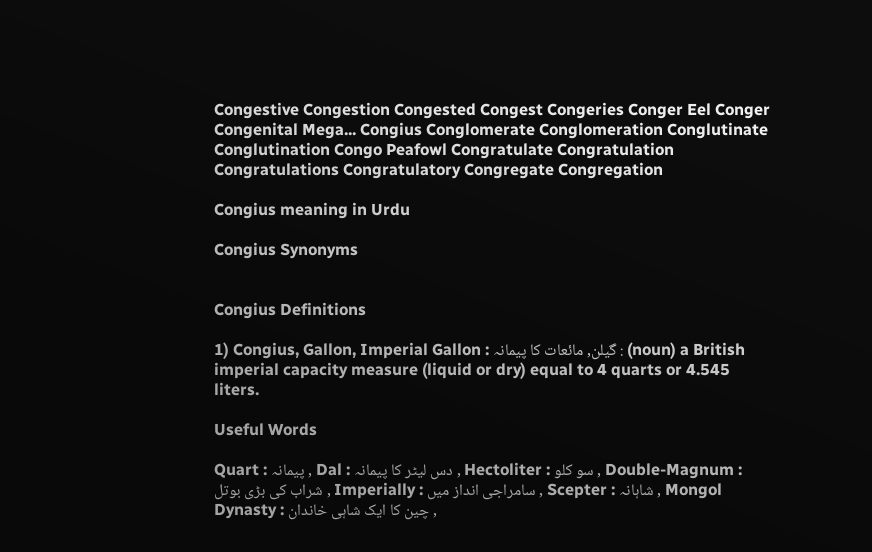Congestive Congestion Congested Congest Congeries Conger Eel Conger Congenital Mega... Congius Conglomerate Conglomeration Conglutinate Conglutination Congo Peafowl Congratulate Congratulation Congratulations Congratulatory Congregate Congregation

Congius meaning in Urdu

Congius Synonyms


Congius Definitions

1) Congius, Gallon, Imperial Gallon : گیلن, مائعات کا پیمانہ : (noun) a British imperial capacity measure (liquid or dry) equal to 4 quarts or 4.545 liters.

Useful Words

Quart : پیمانہ , Dal : دس لیٹر کا پیمانہ , Hectoliter : سو کلو , Double-Magnum : شراب کی بڑی بوتل , Imperially : سامراجی انداز میں , Scepter : شاہانہ , Mongol Dynasty : چین کا ایک شاہی خاندان ,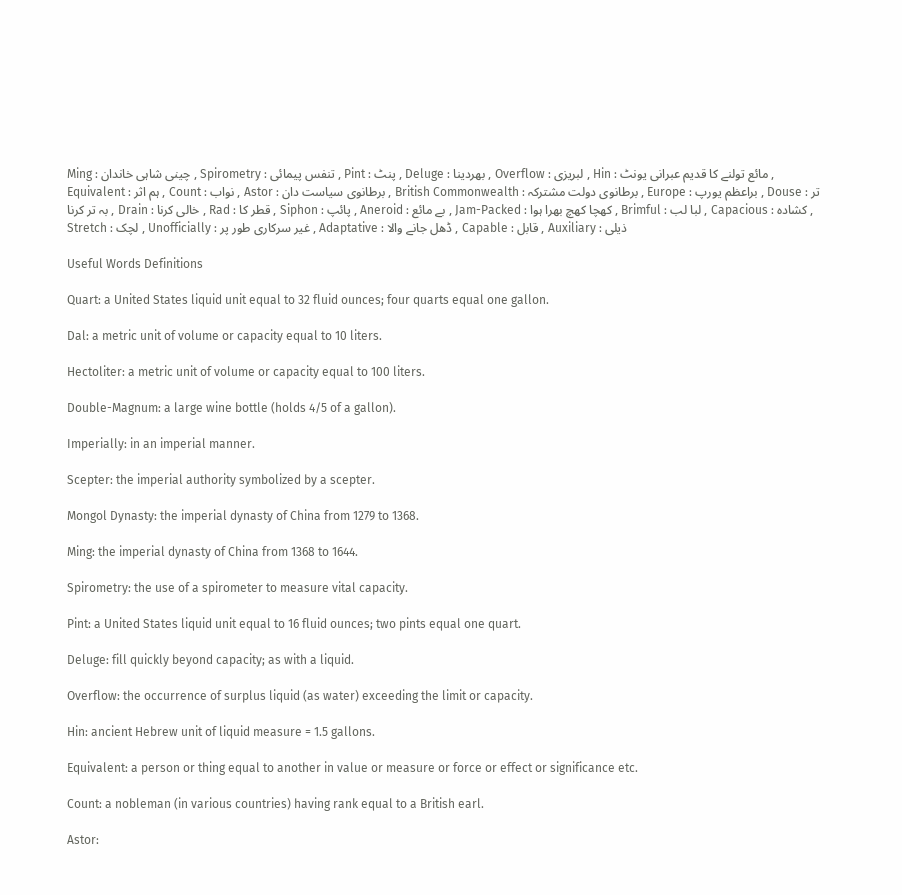Ming : چینی شاہی خاندان , Spirometry : تنفس پیمائی , Pint : پنٹ , Deluge : بھردینا , Overflow : لبریزی , Hin : مائع تولنے کا قدیم عبرانی یونٹ , Equivalent : ہم اثر , Count : نواب , Astor : برطانوی سیاست دان , British Commonwealth : برطانوی دولت مشترکہ , Europe : براعظم یورپ , Douse : تر بہ تر کرنا , Drain : خالی کرنا , Rad : قطر کا , Siphon : پائپ , Aneroid : بے مائع , Jam-Packed : کھچا کھچ بھرا ہوا , Brimful : لبا لب , Capacious : کشادہ , Stretch : لچک , Unofficially : غیر سرکاری طور پر , Adaptative : ڈھل جانے والا , Capable : قابل , Auxiliary : ذیلی

Useful Words Definitions

Quart: a United States liquid unit equal to 32 fluid ounces; four quarts equal one gallon.

Dal: a metric unit of volume or capacity equal to 10 liters.

Hectoliter: a metric unit of volume or capacity equal to 100 liters.

Double-Magnum: a large wine bottle (holds 4/5 of a gallon).

Imperially: in an imperial manner.

Scepter: the imperial authority symbolized by a scepter.

Mongol Dynasty: the imperial dynasty of China from 1279 to 1368.

Ming: the imperial dynasty of China from 1368 to 1644.

Spirometry: the use of a spirometer to measure vital capacity.

Pint: a United States liquid unit equal to 16 fluid ounces; two pints equal one quart.

Deluge: fill quickly beyond capacity; as with a liquid.

Overflow: the occurrence of surplus liquid (as water) exceeding the limit or capacity.

Hin: ancient Hebrew unit of liquid measure = 1.5 gallons.

Equivalent: a person or thing equal to another in value or measure or force or effect or significance etc.

Count: a nobleman (in various countries) having rank equal to a British earl.

Astor: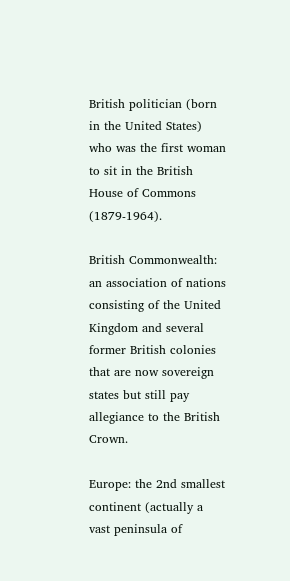British politician (born in the United States) who was the first woman to sit in the British House of Commons (1879-1964).

British Commonwealth: an association of nations consisting of the United Kingdom and several former British colonies that are now sovereign states but still pay allegiance to the British Crown.

Europe: the 2nd smallest continent (actually a vast peninsula of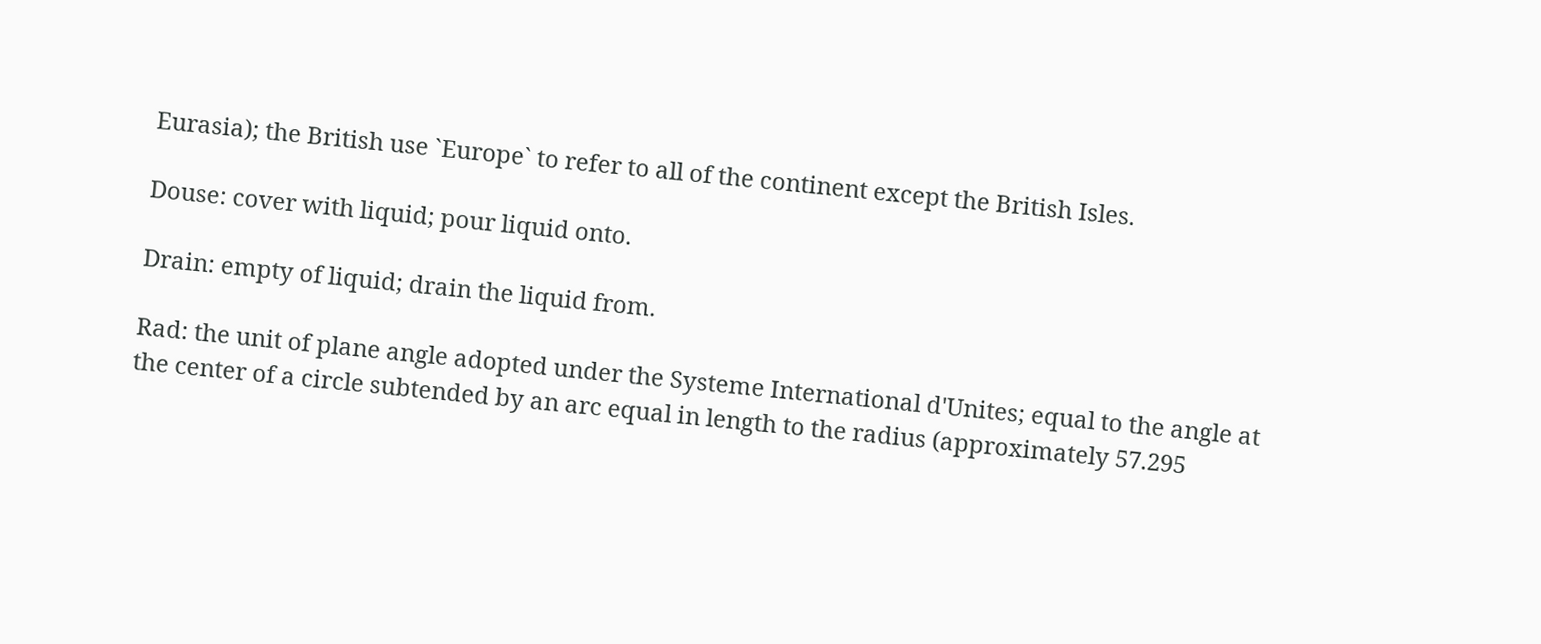Eurasia); the British use `Europe` to refer to all of the continent except the British Isles.

Douse: cover with liquid; pour liquid onto.

Drain: empty of liquid; drain the liquid from.

Rad: the unit of plane angle adopted under the Systeme International d'Unites; equal to the angle at the center of a circle subtended by an arc equal in length to the radius (approximately 57.295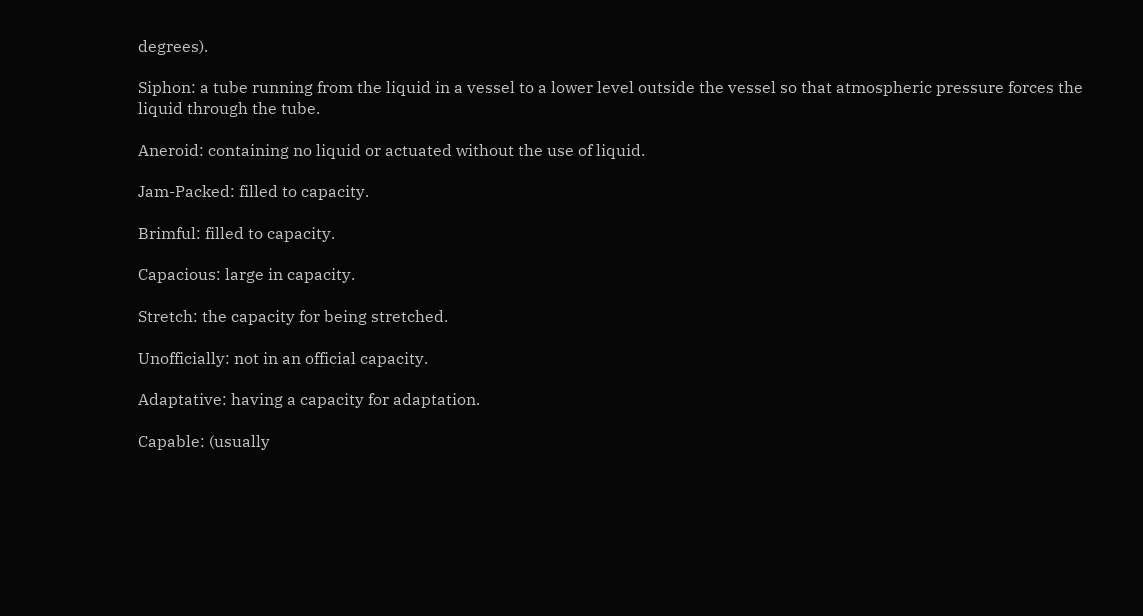degrees).

Siphon: a tube running from the liquid in a vessel to a lower level outside the vessel so that atmospheric pressure forces the liquid through the tube.

Aneroid: containing no liquid or actuated without the use of liquid.

Jam-Packed: filled to capacity.

Brimful: filled to capacity.

Capacious: large in capacity.

Stretch: the capacity for being stretched.

Unofficially: not in an official capacity.

Adaptative: having a capacity for adaptation.

Capable: (usually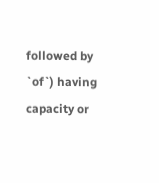followed by `of`) having capacity or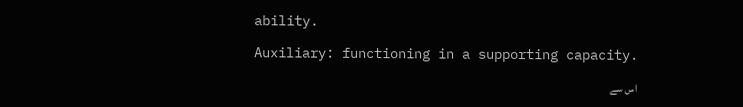ability.

Auxiliary: functioning in a supporting capacity.

اس سے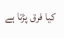کیا فرق پڑتا ہے